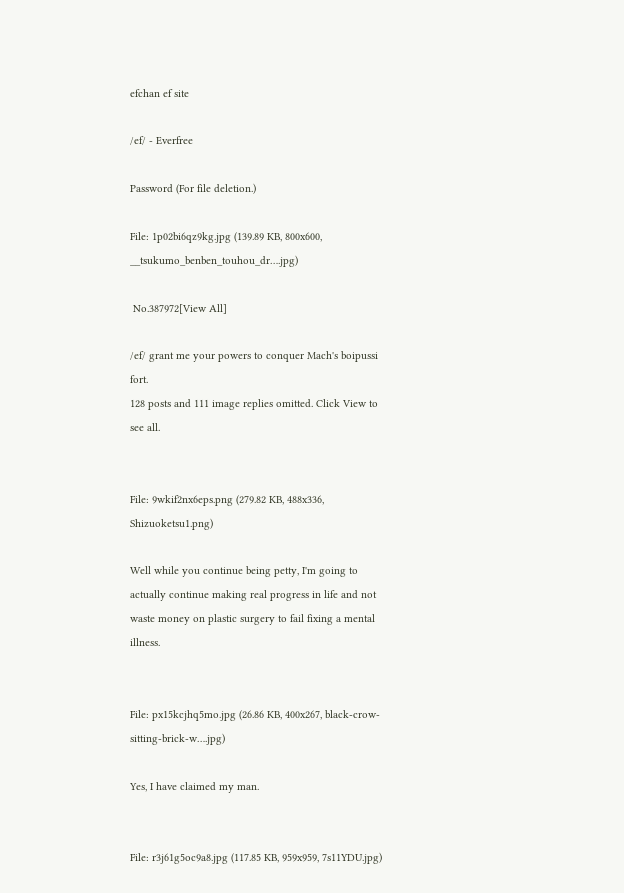efchan ef site

/ef/ - Everfree

Password (For file deletion.)

File: 1p02bi6qz9kg.jpg (139.89 KB, 800x600, __tsukumo_benben_touhou_dr….jpg)

 No.387972[View All]

/ef/ grant me your powers to conquer Mach's boipussi fort.
128 posts and 111 image replies omitted. Click View to see all.


File: 9wkif2nx6eps.png (279.82 KB, 488x336, Shizuoketsu1.png)

Well while you continue being petty, I'm going to actually continue making real progress in life and not waste money on plastic surgery to fail fixing a mental illness.


File: px15kcjhq5mo.jpg (26.86 KB, 400x267, black-crow-sitting-brick-w….jpg)

Yes, I have claimed my man.


File: r3j61g5oc9a8.jpg (117.85 KB, 959x959, 7s11YDU.jpg)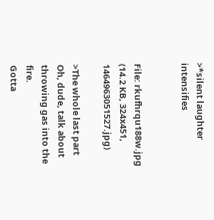>*silent laughter intensifies


File: rkufhrqu188w.jpg (14.2 KB, 324x451, 1464963051527.jpg)

>The whole last part
Oh, dude, talk about throwing gas into the fire.
Gotta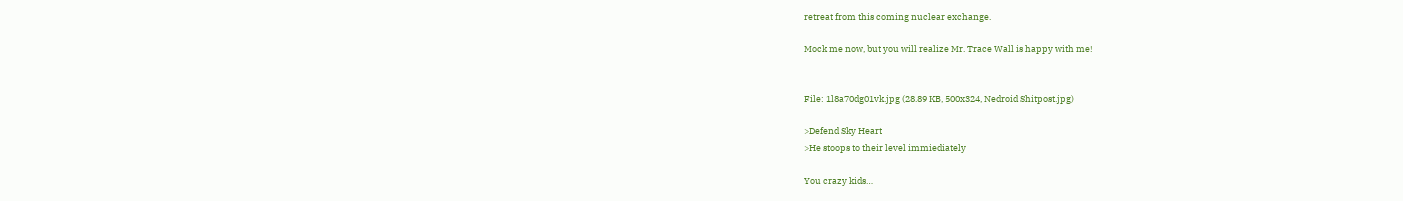retreat from this coming nuclear exchange.

Mock me now, but you will realize Mr. Trace Wall is happy with me!


File: 1l8a70dg01vk.jpg (28.89 KB, 500x324, Nedroid Shitpost.jpg)

>Defend Sky Heart
>He stoops to their level immiediately

You crazy kids…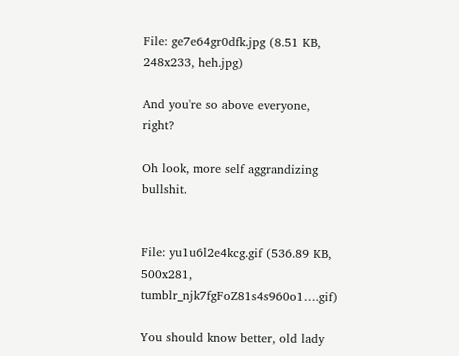File: ge7e64gr0dfk.jpg (8.51 KB, 248x233, heh.jpg)

And you're so above everyone, right?

Oh look, more self aggrandizing bullshit.


File: yu1u6l2e4kcg.gif (536.89 KB, 500x281, tumblr_njk7fgFoZ81s4s960o1….gif)

You should know better, old lady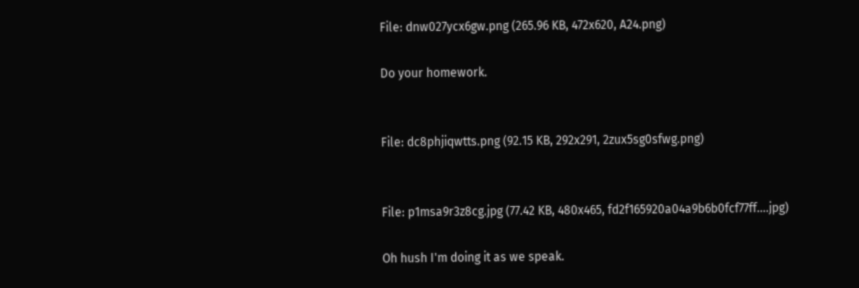File: dnw027ycx6gw.png (265.96 KB, 472x620, A24.png)

Do your homework.


File: dc8phjiqwtts.png (92.15 KB, 292x291, 2zux5sg0sfwg.png)


File: p1msa9r3z8cg.jpg (77.42 KB, 480x465, fd2f165920a04a9b6b0fcf77ff….jpg)

Oh hush I'm doing it as we speak.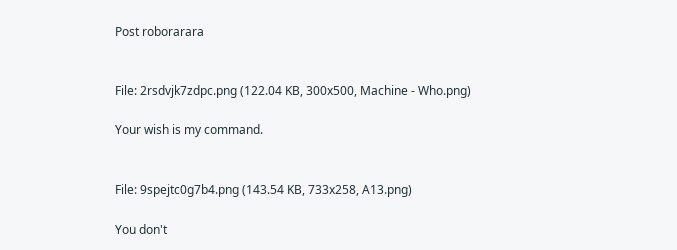Post roborarara


File: 2rsdvjk7zdpc.png (122.04 KB, 300x500, Machine - Who.png)

Your wish is my command.


File: 9spejtc0g7b4.png (143.54 KB, 733x258, A13.png)

You don't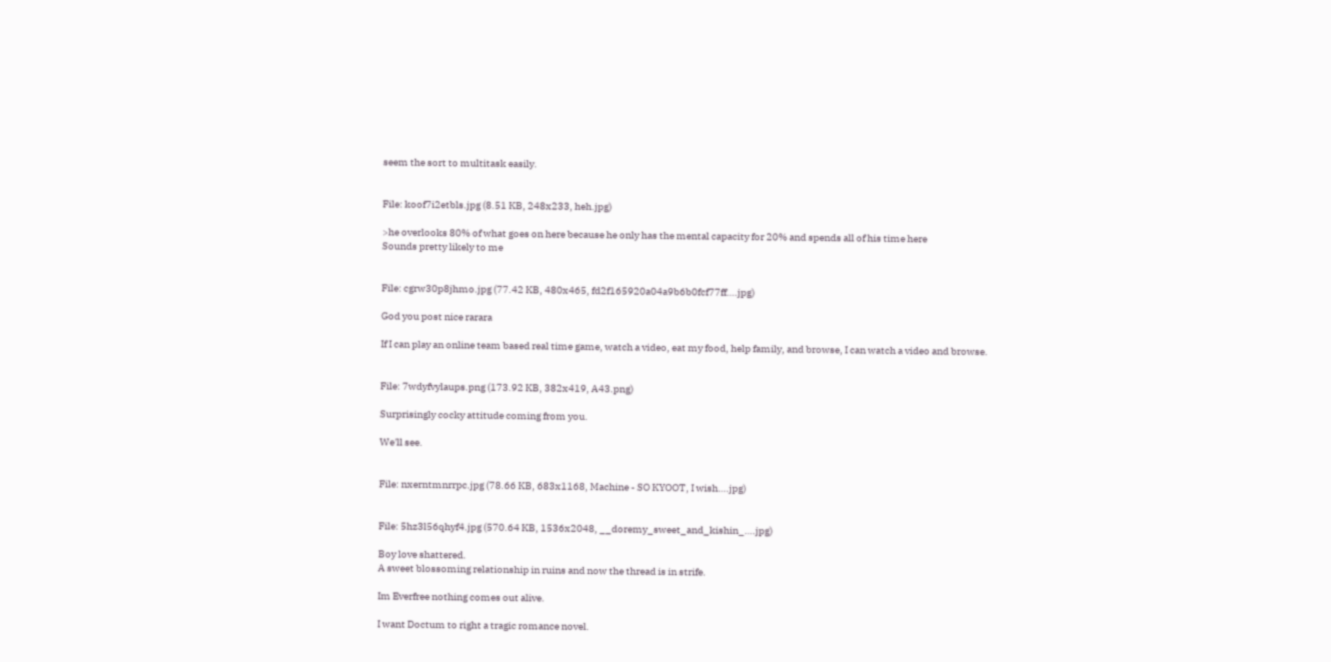seem the sort to multitask easily.


File: koof7i2etbls.jpg (8.51 KB, 248x233, heh.jpg)

>he overlooks 80% of what goes on here because he only has the mental capacity for 20% and spends all of his time here
Sounds pretty likely to me


File: cgrw30p8jhmo.jpg (77.42 KB, 480x465, fd2f165920a04a9b6b0fcf77ff….jpg)

God you post nice rarara

If I can play an online team based real time game, watch a video, eat my food, help family, and browse, I can watch a video and browse.


File: 7wdyfvylaups.png (173.92 KB, 382x419, A43.png)

Surprisingly cocky attitude coming from you.

We'll see.


File: nxerntmnrrpc.jpg (78.66 KB, 683x1168, Machine - SO KYOOT, I wish….jpg)


File: 5hz3l56qhyf4.jpg (570.64 KB, 1536x2048, __doremy_sweet_and_kishin_….jpg)

Boy love shattered.
A sweet blossoming relationship in ruins and now the thread is in strife.

Im Everfree nothing comes out alive.

I want Doctum to right a tragic romance novel.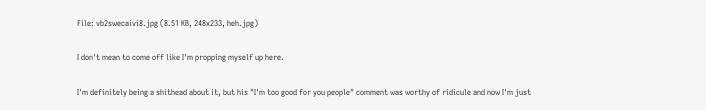File: vb2swecaivi8.jpg (8.51 KB, 248x233, heh.jpg)

I don't mean to come off like I'm propping myself up here.

I'm definitely being a shithead about it, but his "I'm too good for you people" comment was worthy of ridicule and now I'm just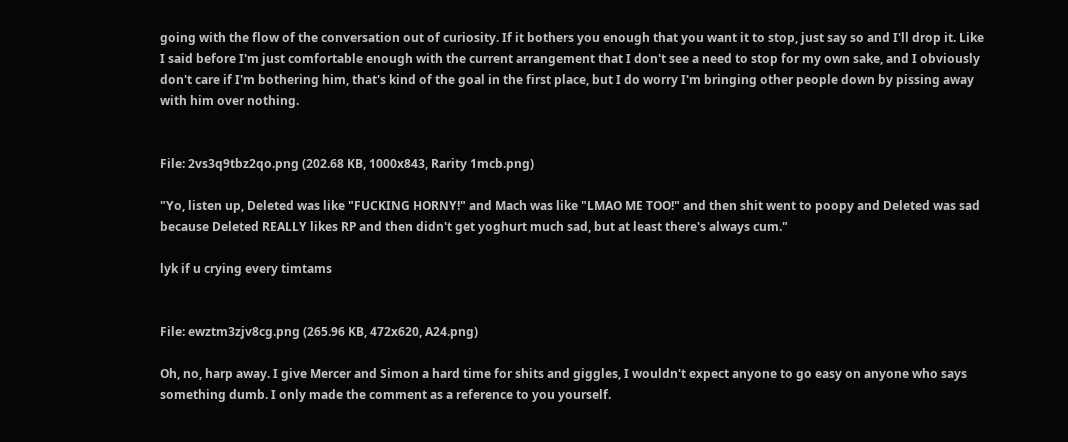going with the flow of the conversation out of curiosity. If it bothers you enough that you want it to stop, just say so and I'll drop it. Like I said before I'm just comfortable enough with the current arrangement that I don't see a need to stop for my own sake, and I obviously don't care if I'm bothering him, that's kind of the goal in the first place, but I do worry I'm bringing other people down by pissing away with him over nothing.


File: 2vs3q9tbz2qo.png (202.68 KB, 1000x843, Rarity 1mcb.png)

"Yo, listen up, Deleted was like "FUCKING HORNY!" and Mach was like "LMAO ME TOO!" and then shit went to poopy and Deleted was sad because Deleted REALLY likes RP and then didn't get yoghurt much sad, but at least there's always cum."

lyk if u crying every timtams


File: ewztm3zjv8cg.png (265.96 KB, 472x620, A24.png)

Oh, no, harp away. I give Mercer and Simon a hard time for shits and giggles, I wouldn't expect anyone to go easy on anyone who says something dumb. I only made the comment as a reference to you yourself.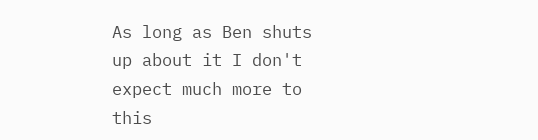As long as Ben shuts up about it I don't expect much more to this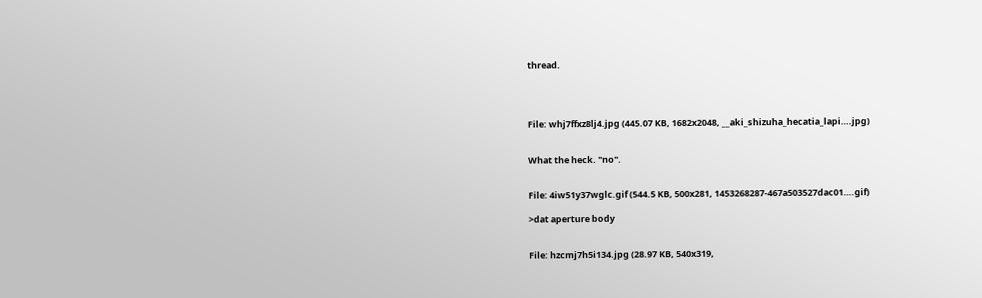thread.




File: whj7ffxz8lj4.jpg (445.07 KB, 1682x2048, __aki_shizuha_hecatia_lapi….jpg)


What the heck. "no".


File: 4iw51y37wglc.gif (544.5 KB, 500x281, 1453268287-467a503527dac01….gif)

>dat aperture body


File: hzcmj7h5i134.jpg (28.97 KB, 540x319,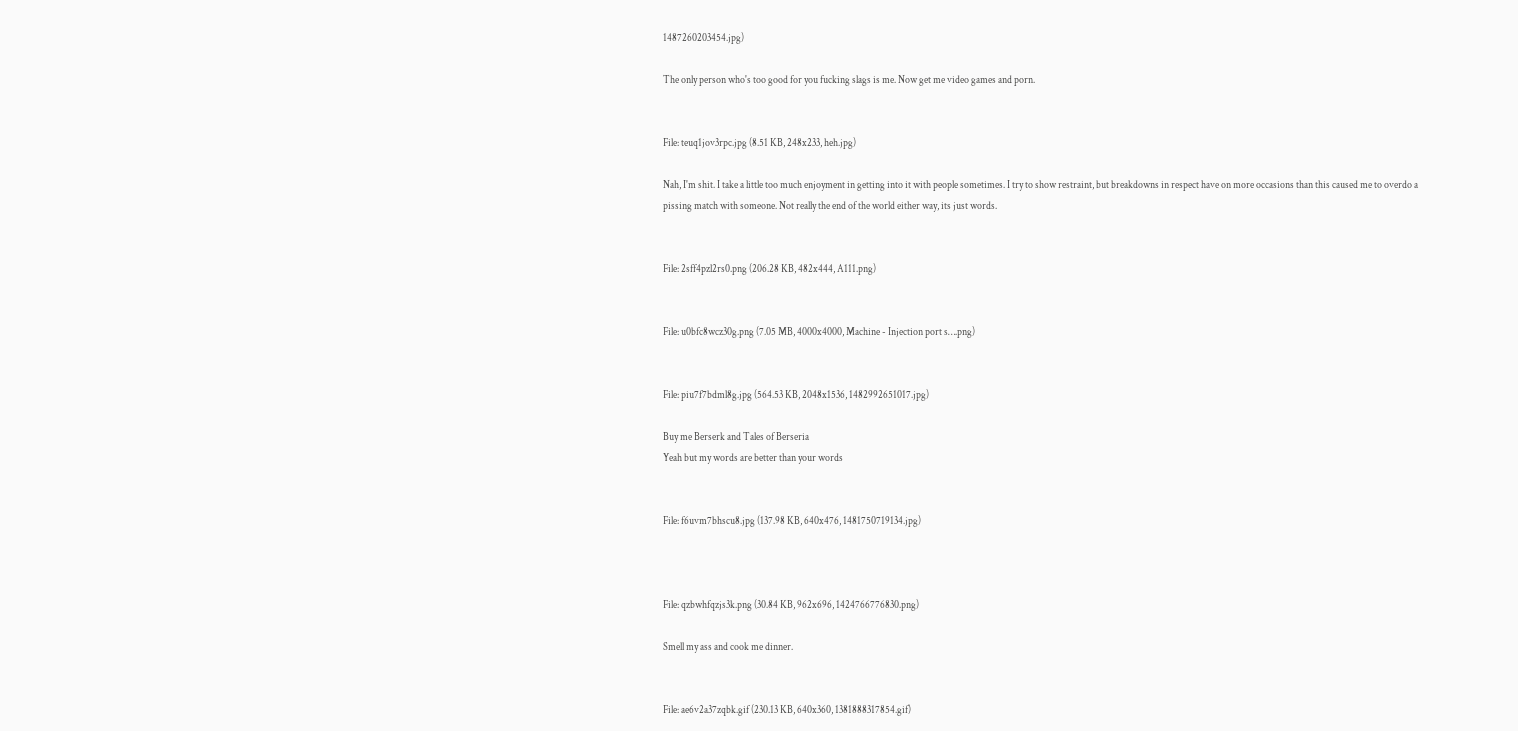1487260203454.jpg)

The only person who's too good for you fucking slags is me. Now get me video games and porn.


File: teuq1jov3rpc.jpg (8.51 KB, 248x233, heh.jpg)

Nah, I'm shit. I take a little too much enjoyment in getting into it with people sometimes. I try to show restraint, but breakdowns in respect have on more occasions than this caused me to overdo a pissing match with someone. Not really the end of the world either way, its just words.


File: 2sff4pzl2rs0.png (206.28 KB, 482x444, A111.png)


File: u0bfc8wcz30g.png (7.05 MB, 4000x4000, Machine - Injection port s….png)


File: piu7f7bdml8g.jpg (564.53 KB, 2048x1536, 1482992651017.jpg)

Buy me Berserk and Tales of Berseria
Yeah but my words are better than your words


File: f6uvm7bhscu8.jpg (137.98 KB, 640x476, 1481750719134.jpg)



File: qzbwhfqzjs3k.png (30.84 KB, 962x696, 1424766776830.png)

Smell my ass and cook me dinner.


File: ae6v2a37zqbk.gif (230.13 KB, 640x360, 1381888317854.gif)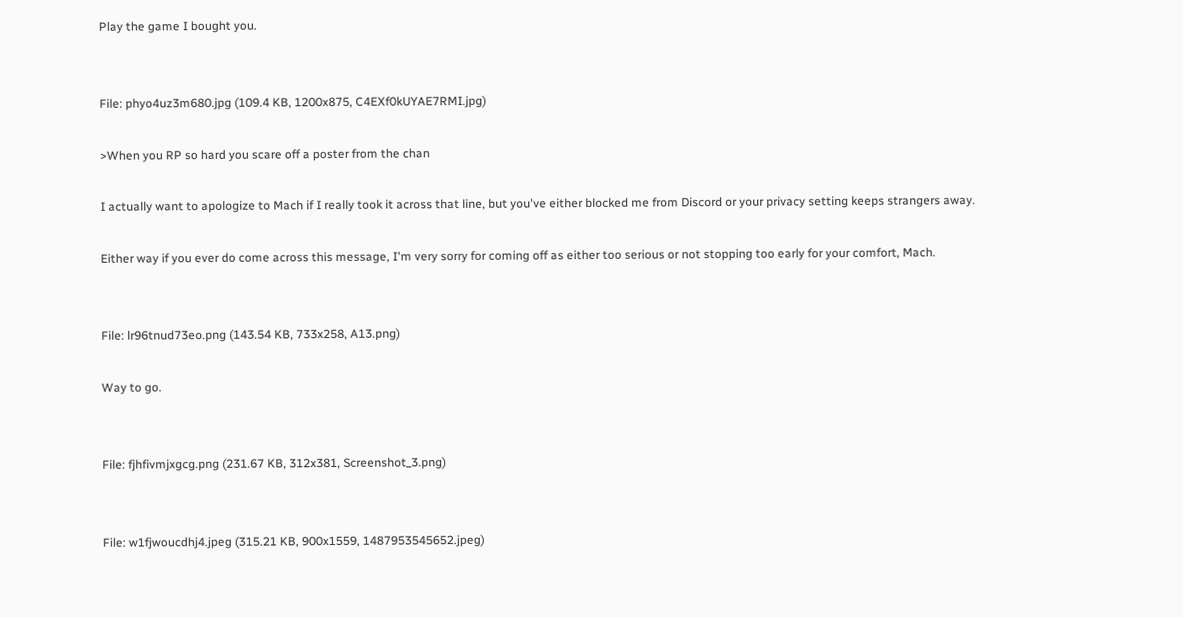Play the game I bought you.


File: phyo4uz3m680.jpg (109.4 KB, 1200x875, C4EXf0kUYAE7RMI.jpg)

>When you RP so hard you scare off a poster from the chan

I actually want to apologize to Mach if I really took it across that line, but you've either blocked me from Discord or your privacy setting keeps strangers away.

Either way if you ever do come across this message, I'm very sorry for coming off as either too serious or not stopping too early for your comfort, Mach.


File: lr96tnud73eo.png (143.54 KB, 733x258, A13.png)

Way to go.


File: fjhfivmjxgcg.png (231.67 KB, 312x381, Screenshot_3.png)


File: w1fjwoucdhj4.jpeg (315.21 KB, 900x1559, 1487953545652.jpeg)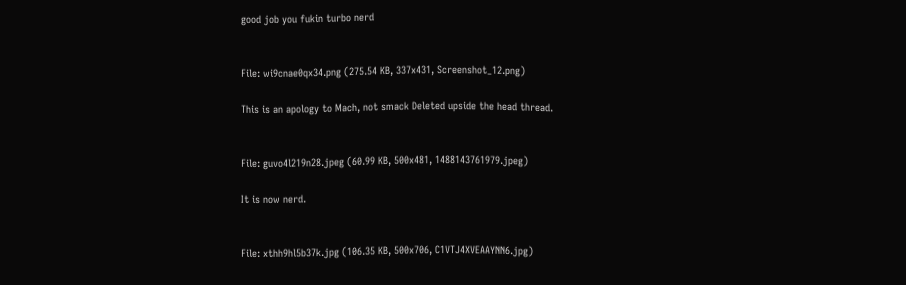good job you fukin turbo nerd


File: wi9cnae0qx34.png (275.54 KB, 337x431, Screenshot_12.png)

This is an apology to Mach, not smack Deleted upside the head thread.


File: guvo4l219n28.jpeg (60.99 KB, 500x481, 1488143761979.jpeg)

It is now nerd.


File: xthh9hl5b37k.jpg (106.35 KB, 500x706, C1VTJ4XVEAAYNN6.jpg)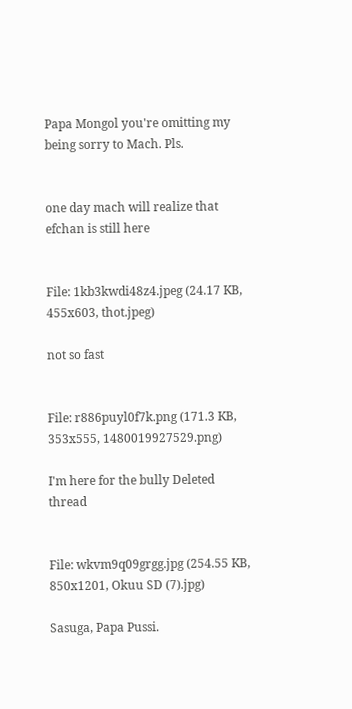Papa Mongol you're omitting my being sorry to Mach. Pls.


one day mach will realize that efchan is still here


File: 1kb3kwdi48z4.jpeg (24.17 KB, 455x603, thot.jpeg)

not so fast


File: r886puyl0f7k.png (171.3 KB, 353x555, 1480019927529.png)

I'm here for the bully Deleted thread


File: wkvm9q09grgg.jpg (254.55 KB, 850x1201, Okuu SD (7).jpg)

Sasuga, Papa Pussi.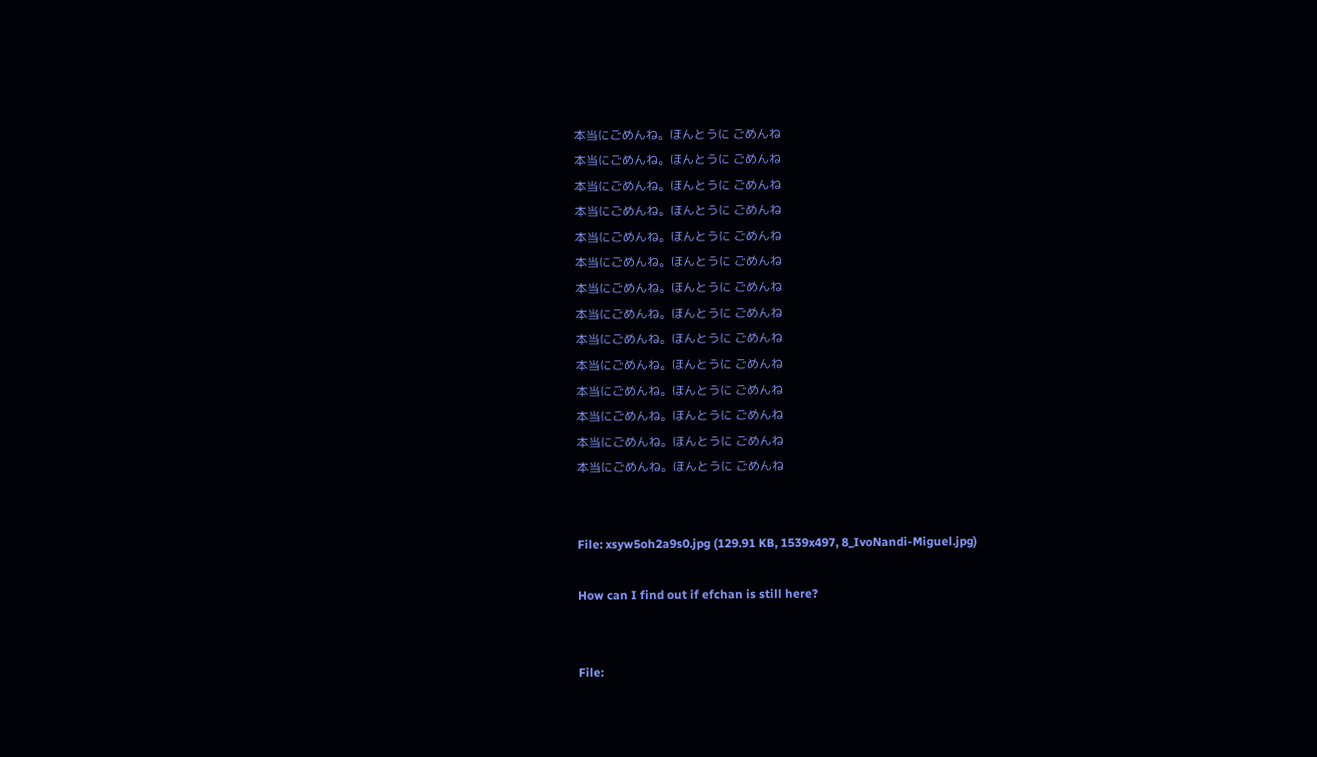本当にごめんね。ほんとうに ごめんね
本当にごめんね。ほんとうに ごめんね
本当にごめんね。ほんとうに ごめんね
本当にごめんね。ほんとうに ごめんね
本当にごめんね。ほんとうに ごめんね
本当にごめんね。ほんとうに ごめんね
本当にごめんね。ほんとうに ごめんね
本当にごめんね。ほんとうに ごめんね
本当にごめんね。ほんとうに ごめんね
本当にごめんね。ほんとうに ごめんね
本当にごめんね。ほんとうに ごめんね
本当にごめんね。ほんとうに ごめんね
本当にごめんね。ほんとうに ごめんね
本当にごめんね。ほんとうに ごめんね


File: xsyw5oh2a9s0.jpg (129.91 KB, 1539x497, 8_IvoNandi-Miguel.jpg)

How can I find out if efchan is still here?


File: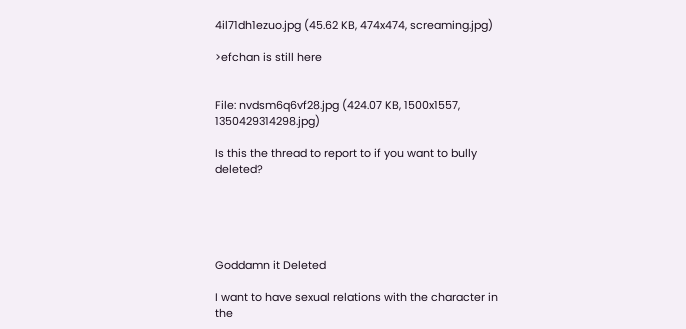4il71dh1ezuo.jpg (45.62 KB, 474x474, screaming.jpg)

>efchan is still here


File: nvdsm6q6vf28.jpg (424.07 KB, 1500x1557, 1350429314298.jpg)

Is this the thread to report to if you want to bully deleted?





Goddamn it Deleted

I want to have sexual relations with the character in the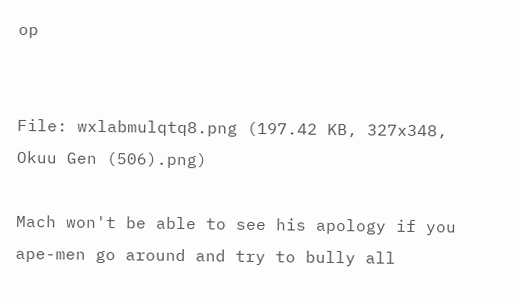op


File: wxlabmulqtq8.png (197.42 KB, 327x348, Okuu Gen (506).png)

Mach won't be able to see his apology if you ape-men go around and try to bully all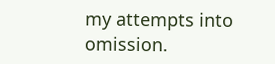my attempts into omission.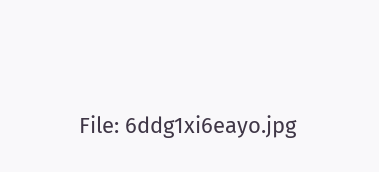File: 6ddg1xi6eayo.jpg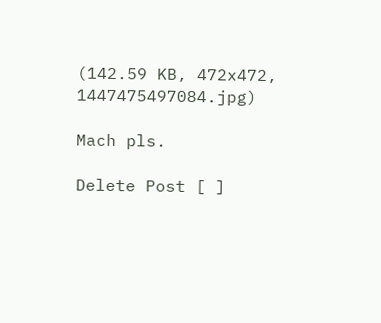(142.59 KB, 472x472, 1447475497084.jpg)

Mach pls.

Delete Post [ ]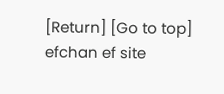[Return] [Go to top]
efchan ef site